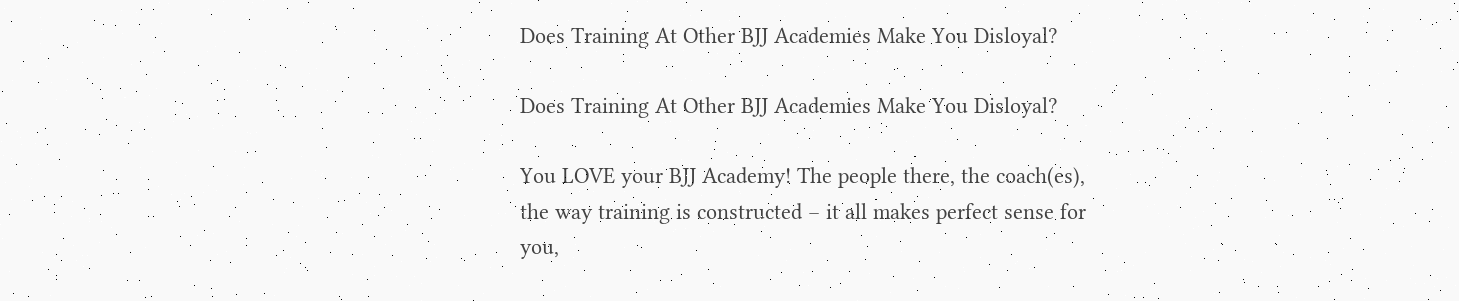Does Training At Other BJJ Academies Make You Disloyal?

Does Training At Other BJJ Academies Make You Disloyal?

You LOVE your BJJ Academy! The people there, the coach(es), the way training is constructed – it all makes perfect sense for you,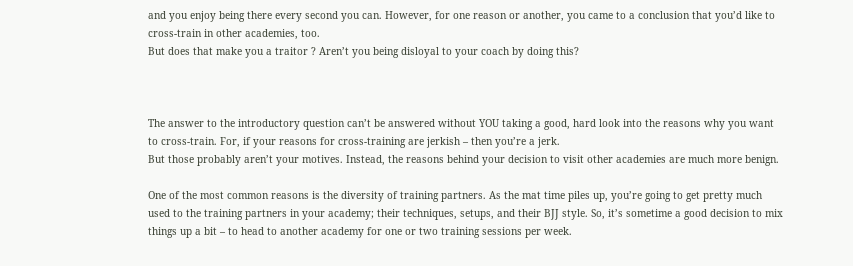and you enjoy being there every second you can. However, for one reason or another, you came to a conclusion that you’d like to cross-train in other academies, too.
But does that make you a traitor ? Aren’t you being disloyal to your coach by doing this?



The answer to the introductory question can’t be answered without YOU taking a good, hard look into the reasons why you want to cross-train. For, if your reasons for cross-training are jerkish – then you’re a jerk.
But those probably aren’t your motives. Instead, the reasons behind your decision to visit other academies are much more benign.

One of the most common reasons is the diversity of training partners. As the mat time piles up, you’re going to get pretty much used to the training partners in your academy; their techniques, setups, and their BJJ style. So, it’s sometime a good decision to mix things up a bit – to head to another academy for one or two training sessions per week.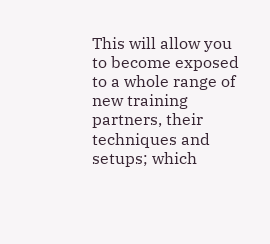This will allow you to become exposed to a whole range of new training partners, their techniques and setups; which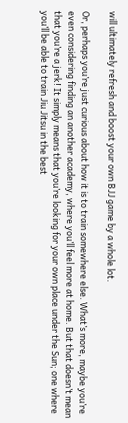will ultimately refresh and boost your own BJJ game by a whole lot.

Or, perhaps you’re just curious about how it is to train somewhere else. What’s more, maybe you’re even considering finding an another academy, where you’ll feel more at home. But that doesn’t mean that you’re a jerk! It simply means that you’re looking for your own place under the Sun; one where you’ll be able to train Jiu Jitsu in the best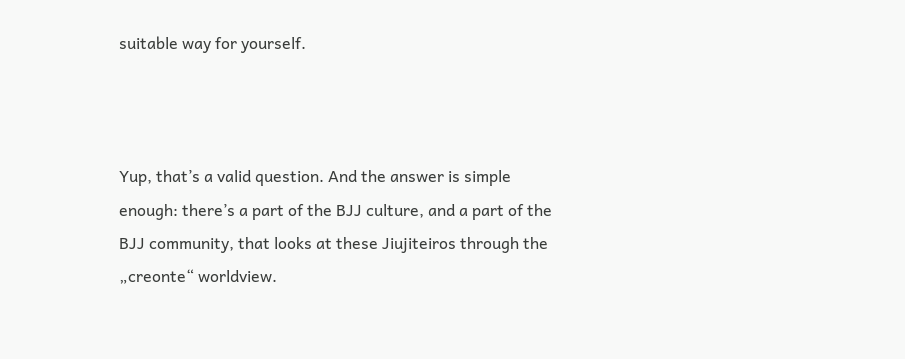suitable way for yourself.



Yup, that’s a valid question. And the answer is simple enough: there’s a part of the BJJ culture, and a part of the BJJ community, that looks at these Jiujiteiros through the „creonte“ worldview.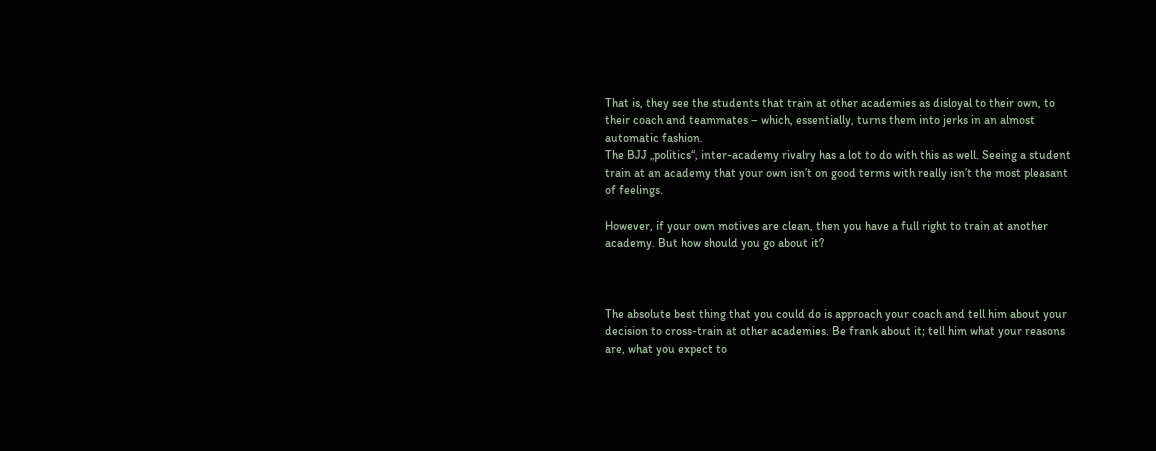That is, they see the students that train at other academies as disloyal to their own, to their coach and teammates – which, essentially, turns them into jerks in an almost automatic fashion.
The BJJ „politics“, inter-academy rivalry has a lot to do with this as well. Seeing a student train at an academy that your own isn’t on good terms with really isn’t the most pleasant of feelings.

However, if your own motives are clean, then you have a full right to train at another academy. But how should you go about it?



The absolute best thing that you could do is approach your coach and tell him about your decision to cross-train at other academies. Be frank about it; tell him what your reasons are, what you expect to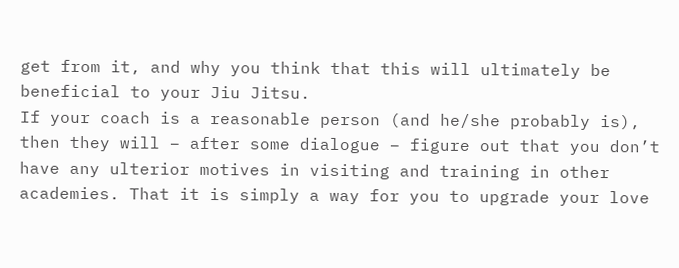get from it, and why you think that this will ultimately be beneficial to your Jiu Jitsu.
If your coach is a reasonable person (and he/she probably is), then they will – after some dialogue – figure out that you don’t have any ulterior motives in visiting and training in other academies. That it is simply a way for you to upgrade your love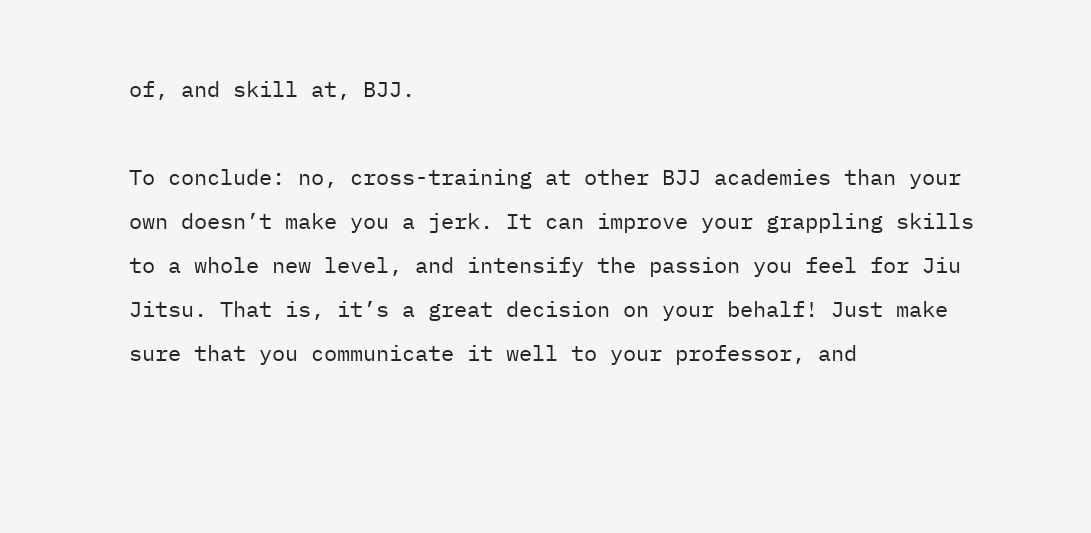of, and skill at, BJJ.

To conclude: no, cross-training at other BJJ academies than your own doesn’t make you a jerk. It can improve your grappling skills to a whole new level, and intensify the passion you feel for Jiu Jitsu. That is, it’s a great decision on your behalf! Just make sure that you communicate it well to your professor, and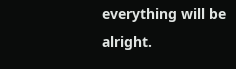everything will be alright.